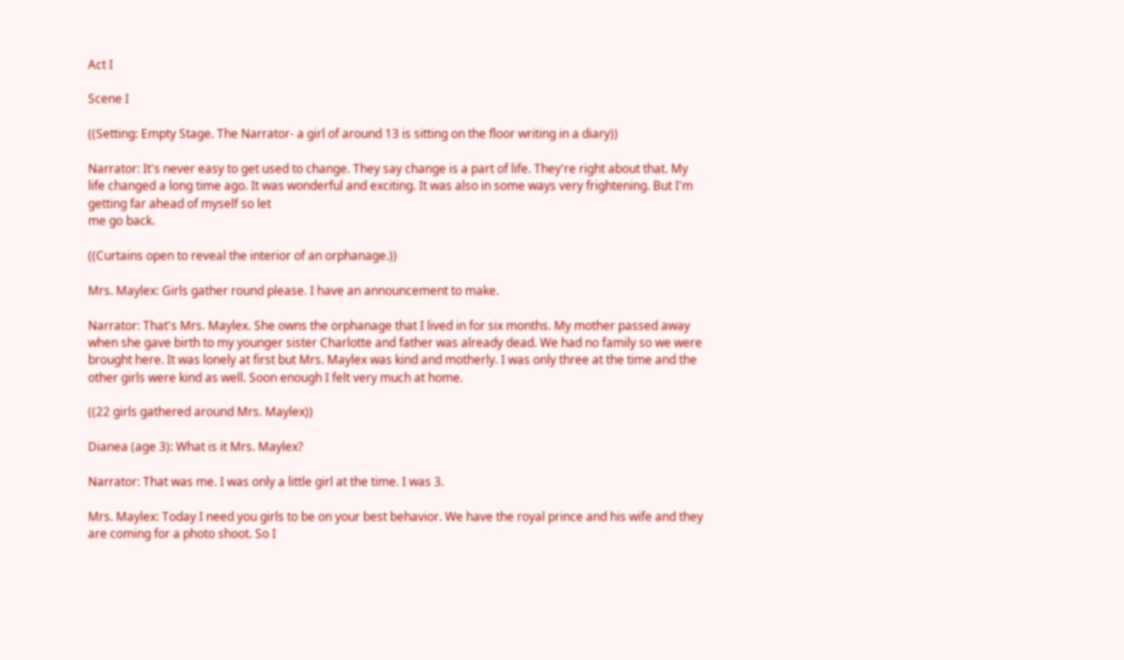Act I

Scene I

((Setting: Empty Stage. The Narrator- a girl of around 13 is sitting on the floor writing in a diary))

Narrator: It's never easy to get used to change. They say change is a part of life. They're right about that. My life changed a long time ago. It was wonderful and exciting. It was also in some ways very frightening. But I'm getting far ahead of myself so let
me go back.

((Curtains open to reveal the interior of an orphanage.))

Mrs. Maylex: Girls gather round please. I have an announcement to make.

Narrator: That's Mrs. Maylex. She owns the orphanage that I lived in for six months. My mother passed away when she gave birth to my younger sister Charlotte and father was already dead. We had no family so we were brought here. It was lonely at first but Mrs. Maylex was kind and motherly. I was only three at the time and the other girls were kind as well. Soon enough I felt very much at home.

((22 girls gathered around Mrs. Maylex))

Dianea (age 3): What is it Mrs. Maylex?

Narrator: That was me. I was only a little girl at the time. I was 3.

Mrs. Maylex: Today I need you girls to be on your best behavior. We have the royal prince and his wife and they are coming for a photo shoot. So I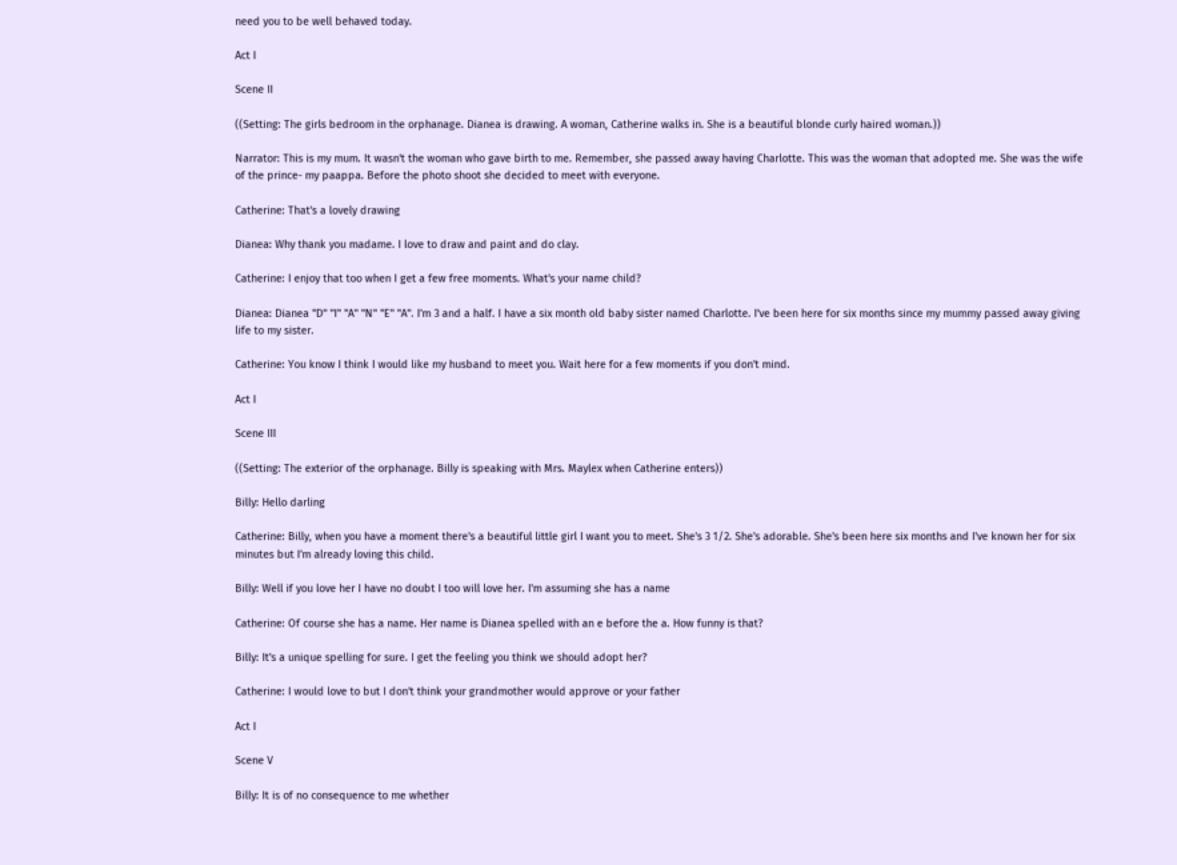need you to be well behaved today.

Act I

Scene II

((Setting: The girls bedroom in the orphanage. Dianea is drawing. A woman, Catherine walks in. She is a beautiful blonde curly haired woman.))

Narrator: This is my mum. It wasn't the woman who gave birth to me. Remember, she passed away having Charlotte. This was the woman that adopted me. She was the wife of the prince- my paappa. Before the photo shoot she decided to meet with everyone.

Catherine: That's a lovely drawing

Dianea: Why thank you madame. I love to draw and paint and do clay.

Catherine: I enjoy that too when I get a few free moments. What's your name child?

Dianea: Dianea "D" "I" "A" "N" "E" "A". I'm 3 and a half. I have a six month old baby sister named Charlotte. I've been here for six months since my mummy passed away giving life to my sister.

Catherine: You know I think I would like my husband to meet you. Wait here for a few moments if you don't mind.

Act I

Scene III

((Setting: The exterior of the orphanage. Billy is speaking with Mrs. Maylex when Catherine enters))

Billy: Hello darling

Catherine: Billy, when you have a moment there's a beautiful little girl I want you to meet. She's 3 1/2. She's adorable. She's been here six months and I've known her for six minutes but I'm already loving this child.

Billy: Well if you love her I have no doubt I too will love her. I'm assuming she has a name

Catherine: Of course she has a name. Her name is Dianea spelled with an e before the a. How funny is that?

Billy: It's a unique spelling for sure. I get the feeling you think we should adopt her?

Catherine: I would love to but I don't think your grandmother would approve or your father

Act I

Scene V

Billy: It is of no consequence to me whether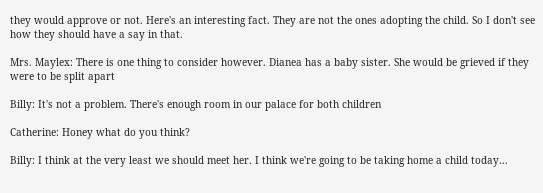they would approve or not. Here's an interesting fact. They are not the ones adopting the child. So I don't see how they should have a say in that.

Mrs. Maylex: There is one thing to consider however. Dianea has a baby sister. She would be grieved if they were to be split apart

Billy: It's not a problem. There's enough room in our palace for both children

Catherine: Honey what do you think?

Billy: I think at the very least we should meet her. I think we're going to be taking home a child today...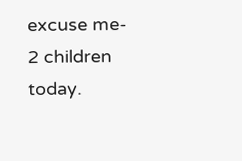excuse me- 2 children today.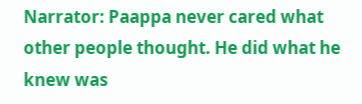Narrator: Paappa never cared what other people thought. He did what he knew was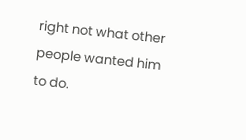right not what other people wanted him to do.